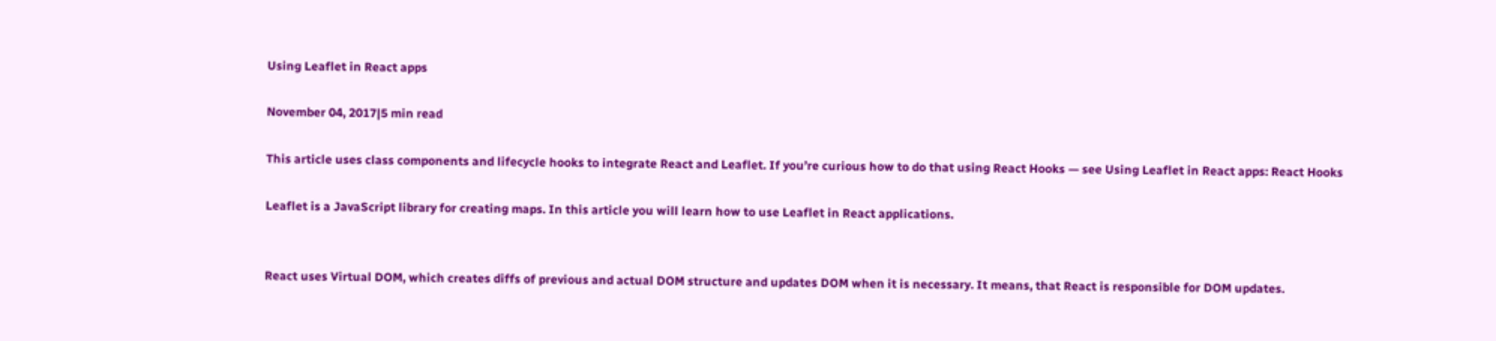Using Leaflet in React apps

November 04, 2017|5 min read

This article uses class components and lifecycle hooks to integrate React and Leaflet. If you’re curious how to do that using React Hooks — see Using Leaflet in React apps: React Hooks

Leaflet is a JavaScript library for creating maps. In this article you will learn how to use Leaflet in React applications.


React uses Virtual DOM, which creates diffs of previous and actual DOM structure and updates DOM when it is necessary. It means, that React is responsible for DOM updates.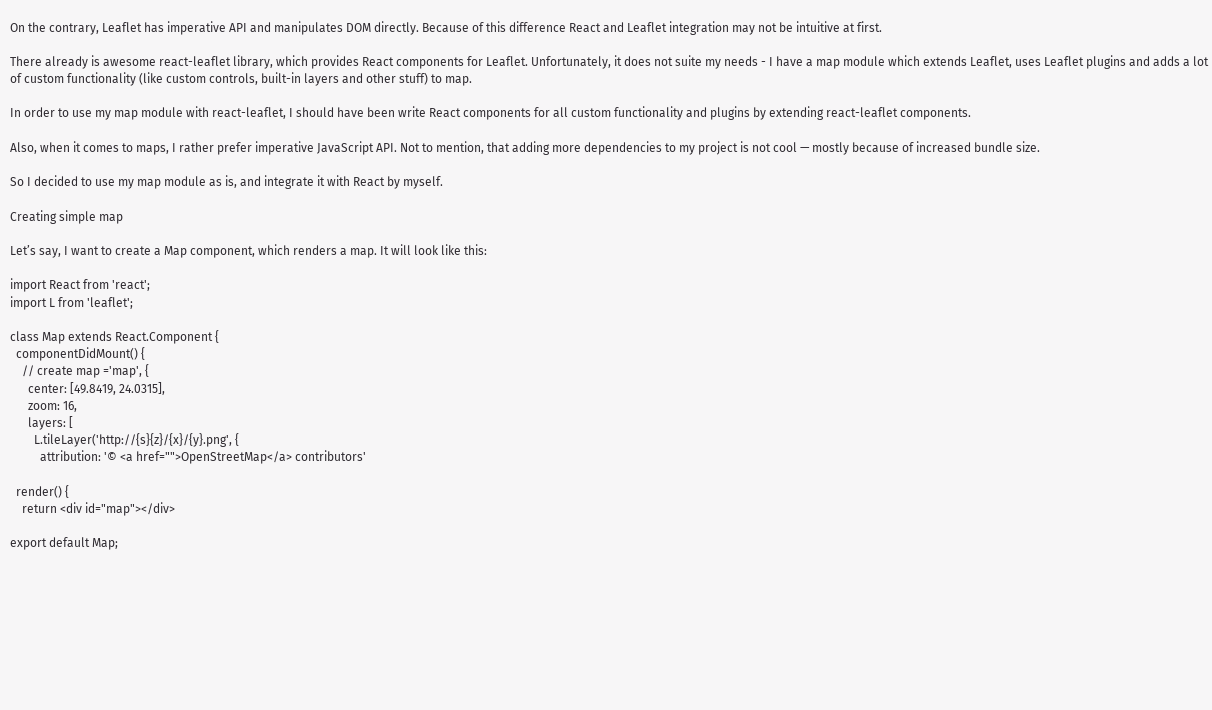On the contrary, Leaflet has imperative API and manipulates DOM directly. Because of this difference React and Leaflet integration may not be intuitive at first.

There already is awesome react-leaflet library, which provides React components for Leaflet. Unfortunately, it does not suite my needs - I have a map module which extends Leaflet, uses Leaflet plugins and adds a lot of custom functionality (like custom controls, built-in layers and other stuff) to map.

In order to use my map module with react-leaflet, I should have been write React components for all custom functionality and plugins by extending react-leaflet components.

Also, when it comes to maps, I rather prefer imperative JavaScript API. Not to mention, that adding more dependencies to my project is not cool — mostly because of increased bundle size.

So I decided to use my map module as is, and integrate it with React by myself.

Creating simple map

Let’s say, I want to create a Map component, which renders a map. It will look like this:

import React from 'react';
import L from 'leaflet';

class Map extends React.Component {
  componentDidMount() {
    // create map ='map', {
      center: [49.8419, 24.0315],
      zoom: 16,
      layers: [
        L.tileLayer('http://{s}{z}/{x}/{y}.png', {
          attribution: '© <a href="">OpenStreetMap</a> contributors'

  render() {
    return <div id="map"></div>

export default Map;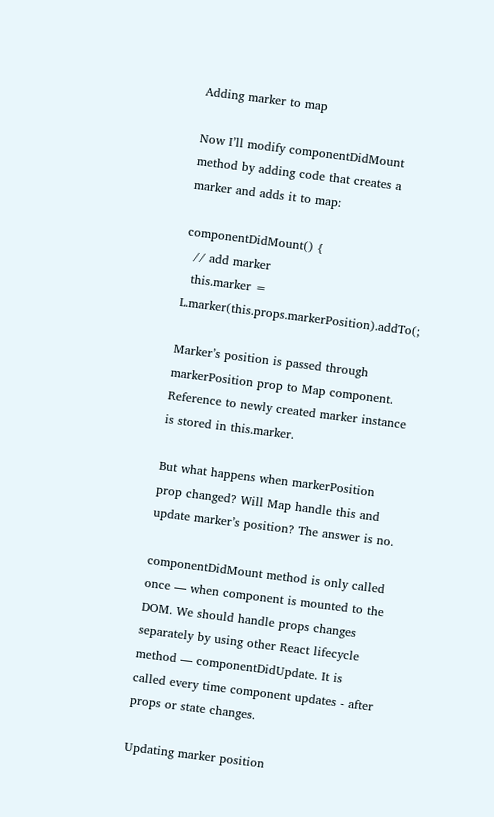Adding marker to map

Now I’ll modify componentDidMount method by adding code that creates a marker and adds it to map:

componentDidMount() {
  // add marker
  this.marker = L.marker(this.props.markerPosition).addTo(;

Marker’s position is passed through markerPosition prop to Map component. Reference to newly created marker instance is stored in this.marker.

But what happens when markerPosition prop changed? Will Map handle this and update marker’s position? The answer is no.

componentDidMount method is only called once — when component is mounted to the DOM. We should handle props changes separately by using other React lifecycle method — componentDidUpdate. It is called every time component updates - after props or state changes.

Updating marker position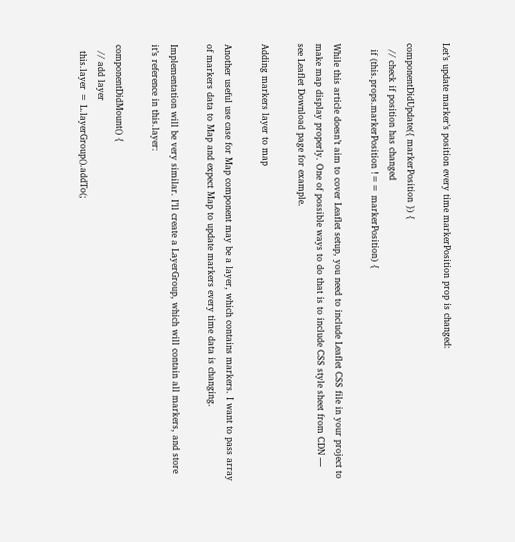Let’s update marker’s position every time markerPosition prop is changed:

componentDidUpdate({ markerPosition }) {
  // check if position has changed
  if (this.props.markerPosition !== markerPosition) {

While this article doesn’t aim to cover Leaflet setup, you need to include Leaflet CSS file in your project to make map display properly. One of possible ways to do that is to include CSS style sheet from CDN — see Leaflet Download page for example.

Adding markers layer to map

Another useful use case for Map component may be a layer, which contains markers. I want to pass array of markers data to Map and expect Map to update markers every time data is changing.

Implementation will be very similar. I’ll create a LayerGroup, which will contain all markers, and store it’s reference in this.layer:

componentDidMount() {
  // add layer
  this.layer = L.layerGroup().addTo(;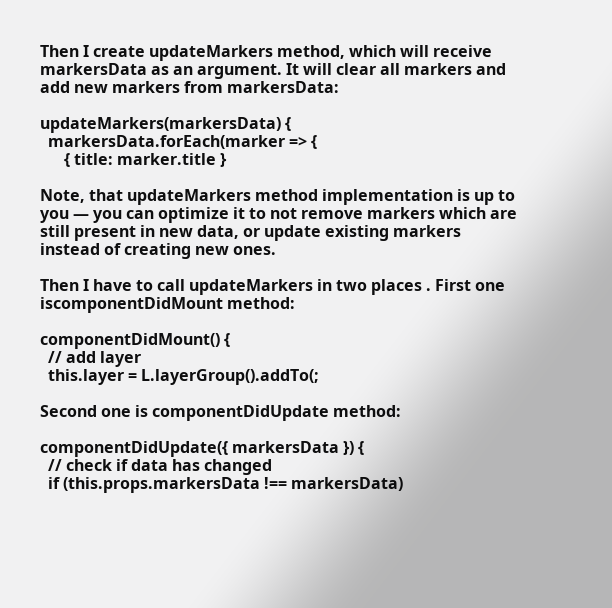Then I create updateMarkers method, which will receive markersData as an argument. It will clear all markers and add new markers from markersData:

updateMarkers(markersData) {
  markersData.forEach(marker => {
      { title: marker.title }

Note, that updateMarkers method implementation is up to you — you can optimize it to not remove markers which are still present in new data, or update existing markers instead of creating new ones.

Then I have to call updateMarkers in two places . First one iscomponentDidMount method:

componentDidMount() {
  // add layer
  this.layer = L.layerGroup().addTo(;

Second one is componentDidUpdate method:

componentDidUpdate({ markersData }) {
  // check if data has changed
  if (this.props.markersData !== markersData)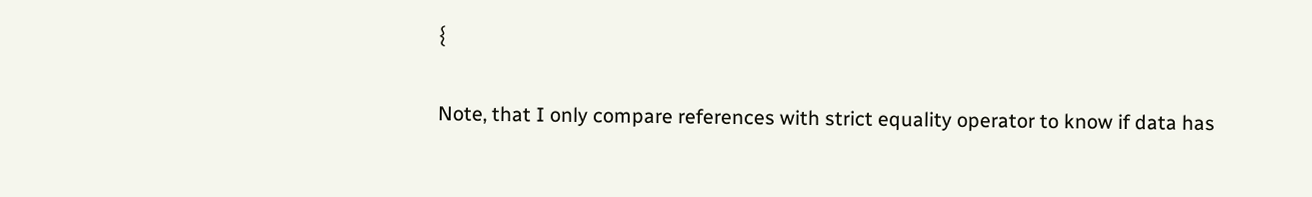{

Note, that I only compare references with strict equality operator to know if data has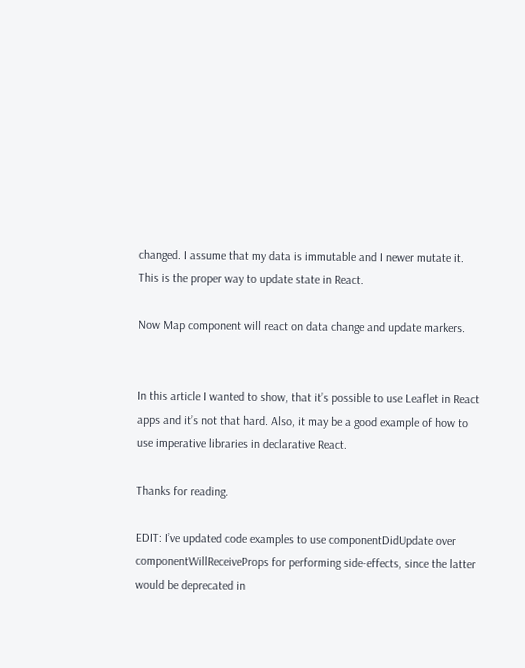changed. I assume that my data is immutable and I newer mutate it. This is the proper way to update state in React.

Now Map component will react on data change and update markers.


In this article I wanted to show, that it’s possible to use Leaflet in React apps and it’s not that hard. Also, it may be a good example of how to use imperative libraries in declarative React.

Thanks for reading.

EDIT: I’ve updated code examples to use componentDidUpdate over componentWillReceiveProps for performing side-effects, since the latter would be deprecated in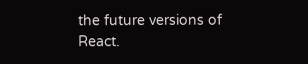the future versions of React.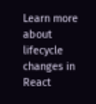Learn more about lifecycle changes in React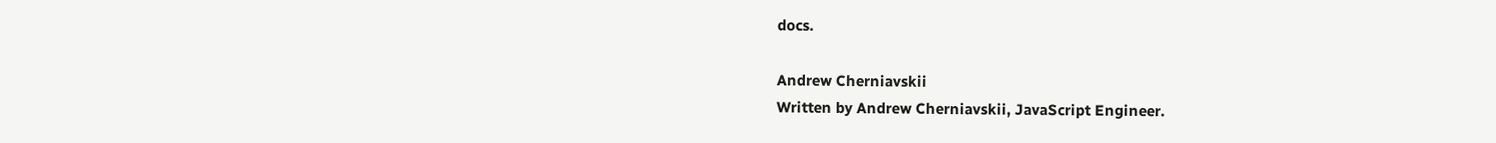docs.

Andrew Cherniavskii
Written by Andrew Cherniavskii, JavaScript Engineer.